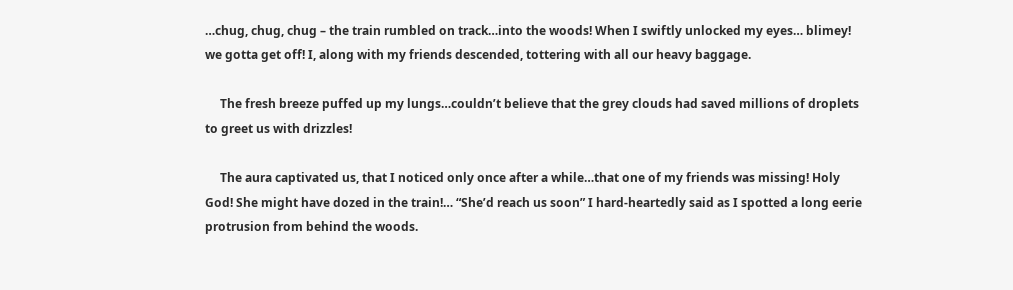…chug, chug, chug – the train rumbled on track…into the woods! When I swiftly unlocked my eyes… blimey! we gotta get off! I, along with my friends descended, tottering with all our heavy baggage.

     The fresh breeze puffed up my lungs…couldn’t believe that the grey clouds had saved millions of droplets to greet us with drizzles!

     The aura captivated us, that I noticed only once after a while…that one of my friends was missing! Holy God! She might have dozed in the train!… “She’d reach us soon” I hard-heartedly said as I spotted a long eerie protrusion from behind the woods.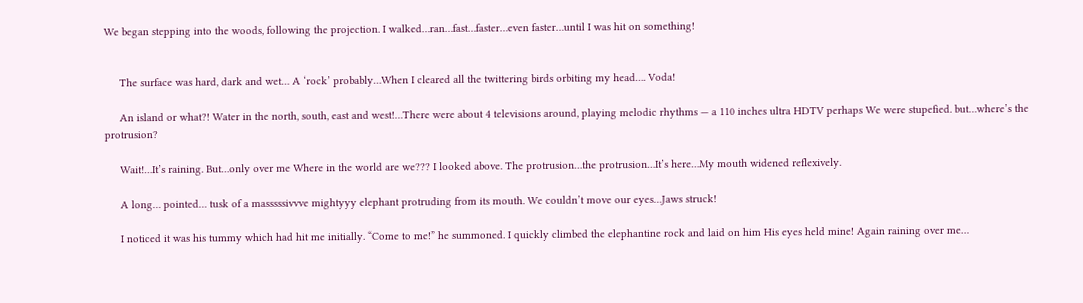We began stepping into the woods, following the projection. I walked…ran…fast…faster…even faster…until I was hit on something!


     The surface was hard, dark and wet… A ‘rock’ probably…When I cleared all the twittering birds orbiting my head…. Voda!

     An island or what?! Water in the north, south, east and west!…There were about 4 televisions around, playing melodic rhythms — a 110 inches ultra HDTV perhaps We were stupefied. but…where’s the protrusion?

     Wait!…It’s raining. But…only over me Where in the world are we??? I looked above. The protrusion…the protrusion…It’s here…My mouth widened reflexively.

     A long… pointed… tusk of a masssssivvve mightyyy elephant protruding from its mouth. We couldn’t move our eyes…Jaws struck!

     I noticed it was his tummy which had hit me initially. “Come to me!” he summoned. I quickly climbed the elephantine rock and laid on him His eyes held mine! Again raining over me…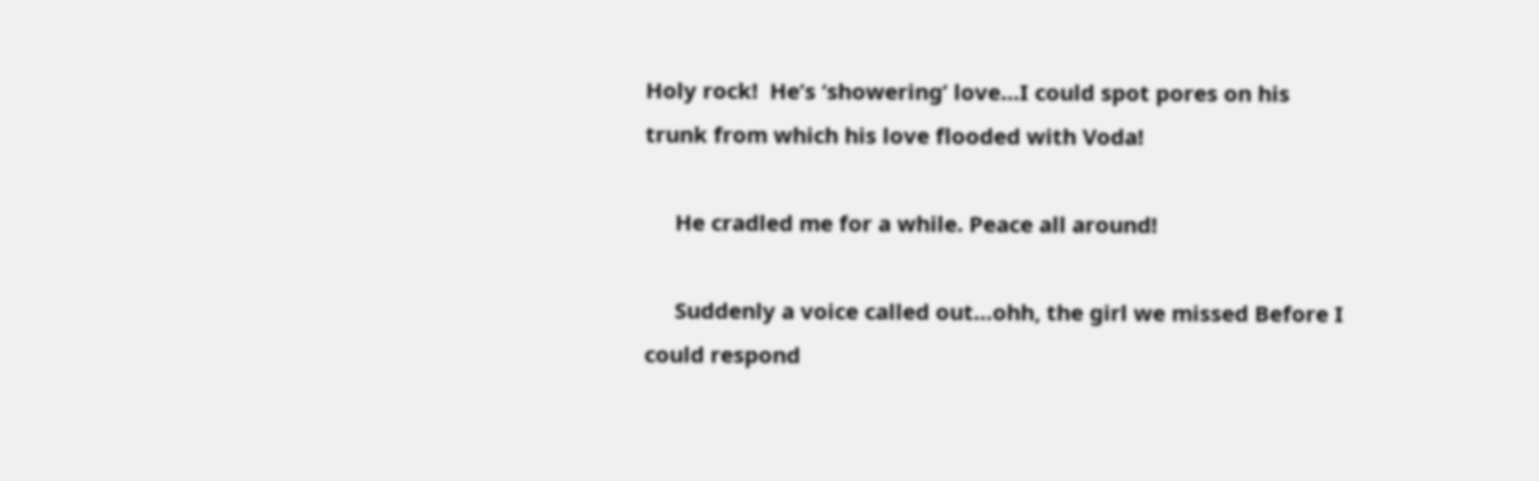Holy rock!  He’s ‘showering’ love…I could spot pores on his trunk from which his love flooded with Voda!

     He cradled me for a while. Peace all around!

     Suddenly a voice called out…ohh, the girl we missed Before I could respond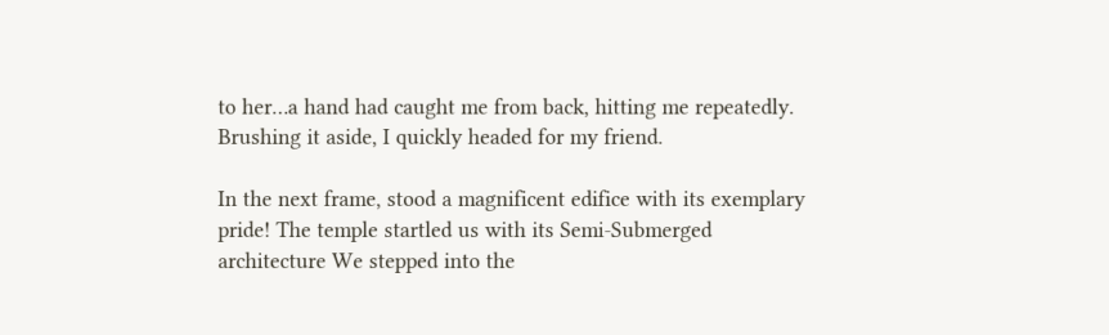to her…a hand had caught me from back, hitting me repeatedly. Brushing it aside, I quickly headed for my friend.

In the next frame, stood a magnificent edifice with its exemplary pride! The temple startled us with its Semi-Submerged architecture We stepped into the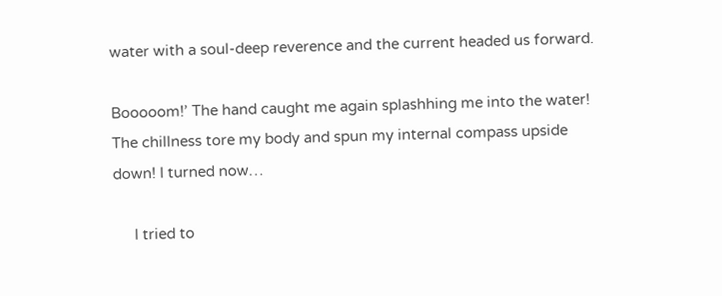water with a soul-deep reverence and the current headed us forward.

Booooom!’ The hand caught me again splashhing me into the water! The chillness tore my body and spun my internal compass upside down! I turned now…

     I tried to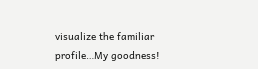visualize the familiar profile…My goodness!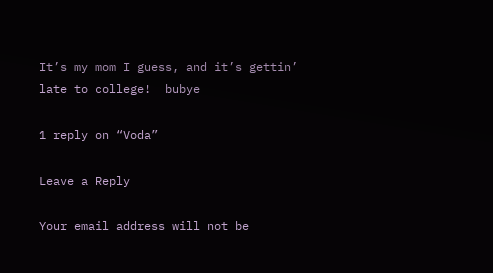It’s my mom I guess, and it’s gettin’ late to college!  bubye

1 reply on “Voda”

Leave a Reply

Your email address will not be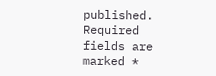published. Required fields are marked *